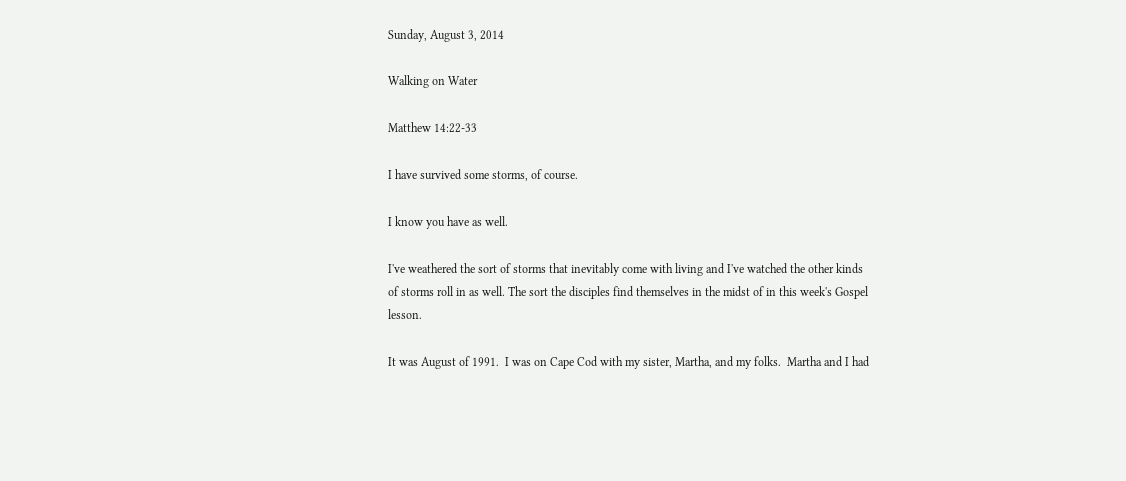Sunday, August 3, 2014

Walking on Water

Matthew 14:22-33

I have survived some storms, of course.

I know you have as well.

I've weathered the sort of storms that inevitably come with living and I've watched the other kinds of storms roll in as well. The sort the disciples find themselves in the midst of in this week's Gospel lesson.

It was August of 1991.  I was on Cape Cod with my sister, Martha, and my folks.  Martha and I had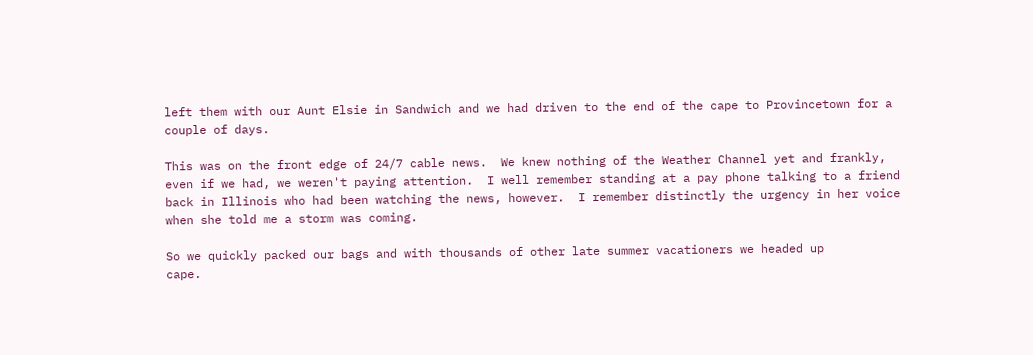left them with our Aunt Elsie in Sandwich and we had driven to the end of the cape to Provincetown for a couple of days.

This was on the front edge of 24/7 cable news.  We knew nothing of the Weather Channel yet and frankly, even if we had, we weren't paying attention.  I well remember standing at a pay phone talking to a friend back in Illinois who had been watching the news, however.  I remember distinctly the urgency in her voice when she told me a storm was coming.

So we quickly packed our bags and with thousands of other late summer vacationers we headed up
cape.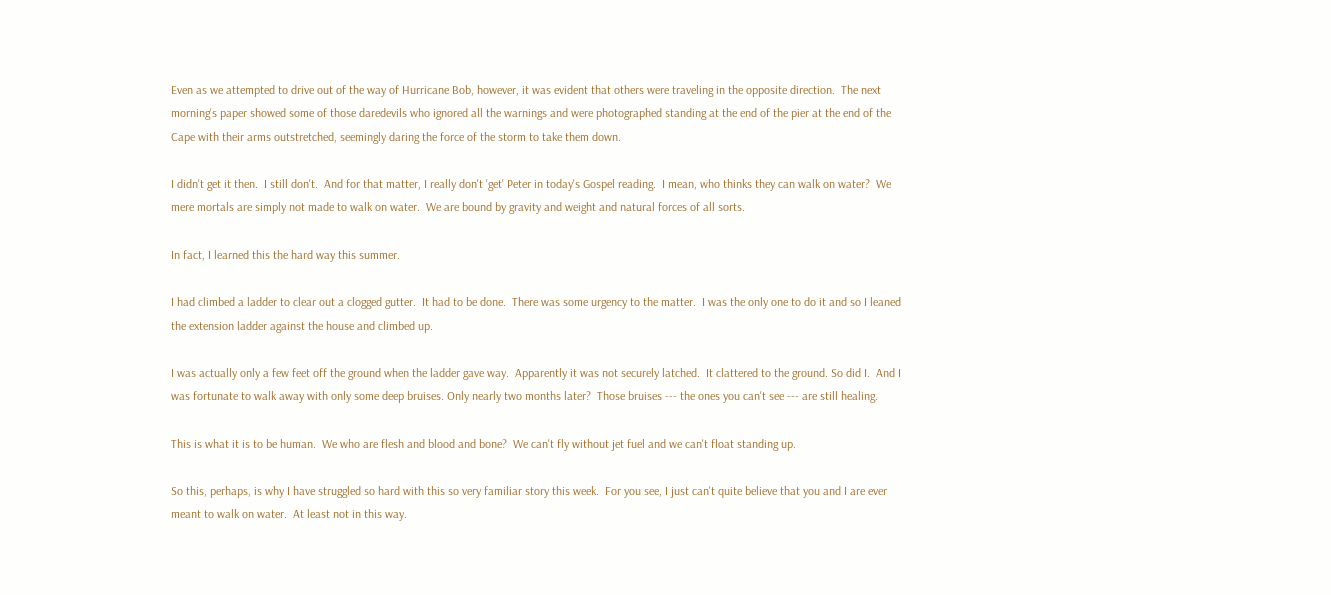Even as we attempted to drive out of the way of Hurricane Bob, however, it was evident that others were traveling in the opposite direction.  The next morning's paper showed some of those daredevils who ignored all the warnings and were photographed standing at the end of the pier at the end of the Cape with their arms outstretched, seemingly daring the force of the storm to take them down.

I didn't get it then.  I still don't.  And for that matter, I really don't 'get' Peter in today's Gospel reading.  I mean, who thinks they can walk on water?  We mere mortals are simply not made to walk on water.  We are bound by gravity and weight and natural forces of all sorts.

In fact, I learned this the hard way this summer.

I had climbed a ladder to clear out a clogged gutter.  It had to be done.  There was some urgency to the matter.  I was the only one to do it and so I leaned the extension ladder against the house and climbed up.

I was actually only a few feet off the ground when the ladder gave way.  Apparently it was not securely latched.  It clattered to the ground. So did I.  And I was fortunate to walk away with only some deep bruises. Only nearly two months later?  Those bruises --- the ones you can't see --- are still healing.

This is what it is to be human.  We who are flesh and blood and bone?  We can't fly without jet fuel and we can't float standing up.

So this, perhaps, is why I have struggled so hard with this so very familiar story this week.  For you see, I just can't quite believe that you and I are ever meant to walk on water.  At least not in this way.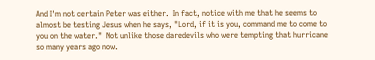And I'm not certain Peter was either.  In fact, notice with me that he seems to almost be testing Jesus when he says, "Lord, if it is you, command me to come to you on the water."  Not unlike those daredevils who were tempting that hurricane so many years ago now.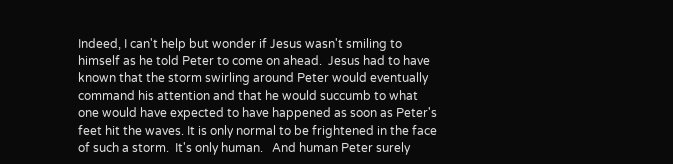Indeed, I can't help but wonder if Jesus wasn't smiling to himself as he told Peter to come on ahead.  Jesus had to have known that the storm swirling around Peter would eventually command his attention and that he would succumb to what one would have expected to have happened as soon as Peter's feet hit the waves. It is only normal to be frightened in the face of such a storm.  It's only human.   And human Peter surely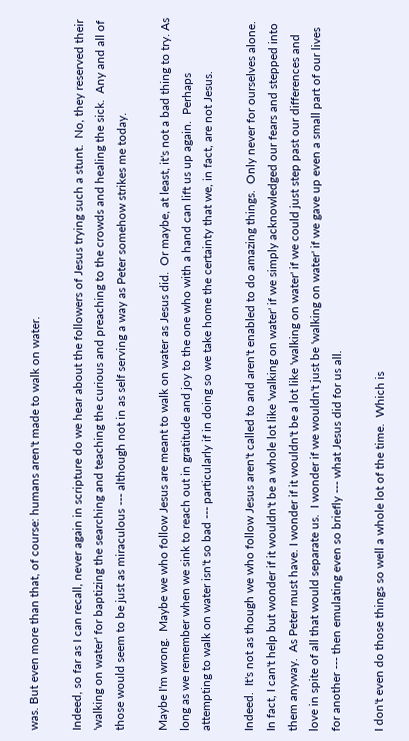was. But even more than that, of course: humans aren't made to walk on water.

Indeed, so far as I can recall, never again in scripture do we hear about the followers of Jesus trying such a stunt.  No, they reserved their 'walking on water' for baptizing the searching and teaching the curious and preaching to the crowds and healing the sick.  Any and all of those would seem to be just as miraculous --- although not in as self serving a way as Peter somehow strikes me today.

Maybe I'm wrong.  Maybe we who follow Jesus are meant to walk on water as Jesus did.  Or maybe, at least, it's not a bad thing to try. As long as we remember when we sink to reach out in gratitude and joy to the one who with a hand can lift us up again.  Perhaps attempting to walk on water isn't so bad --- particularly if in doing so we take home the certainty that we, in fact, are not Jesus.

Indeed.  It's not as though we who follow Jesus aren't called to and aren't enabled to do amazing things.  Only never for ourselves alone.  In fact, I can't help but wonder if it wouldn't be a whole lot like 'walking on water' if we simply acknowledged our fears and stepped into them anyway.  As Peter must have. I wonder if it wouldn't be a lot like 'walking on water' if we could just step past our differences and love in spite of all that would separate us.  I wonder if we wouldn't just be 'walking on water' if we gave up even a small part of our lives for another --- then emulating even so briefly --- what Jesus did for us all.

I don't even do those things so well a whole lot of the time.  Which is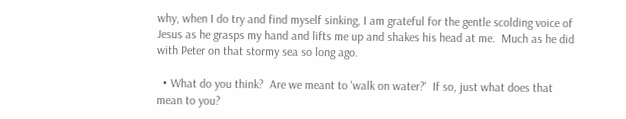why, when I do try and find myself sinking, I am grateful for the gentle scolding voice of Jesus as he grasps my hand and lifts me up and shakes his head at me.  Much as he did with Peter on that stormy sea so long ago.

  • What do you think?  Are we meant to 'walk on water?'  If so, just what does that mean to you?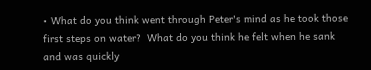• What do you think went through Peter's mind as he took those first steps on water?  What do you think he felt when he sank and was quickly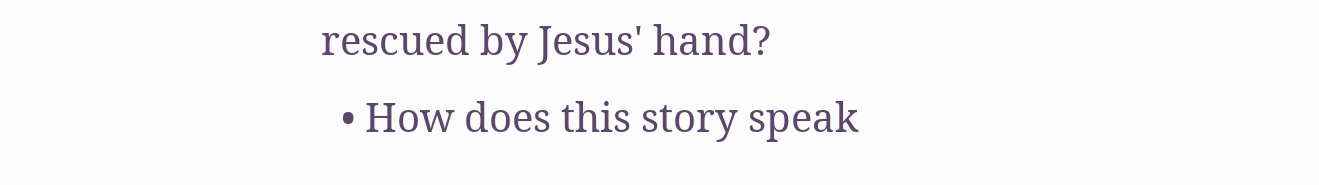rescued by Jesus' hand?
  • How does this story speak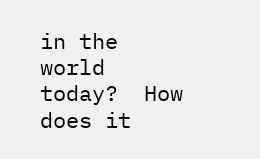in the world today?  How does it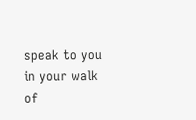speak to you in your walk of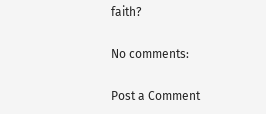faith?

No comments:

Post a Comment